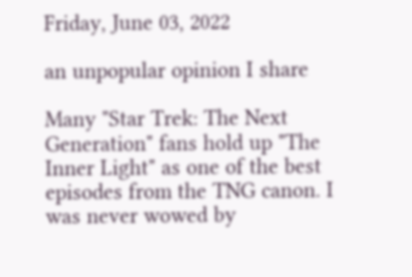Friday, June 03, 2022

an unpopular opinion I share

Many "Star Trek: The Next Generation" fans hold up "The Inner Light" as one of the best episodes from the TNG canon. I was never wowed by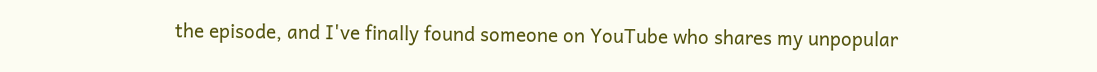the episode, and I've finally found someone on YouTube who shares my unpopular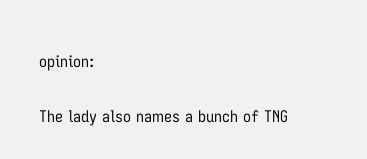opinion:

The lady also names a bunch of TNG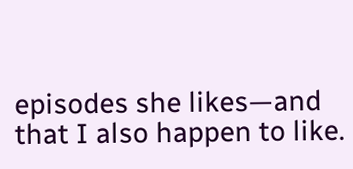episodes she likes—and that I also happen to like.